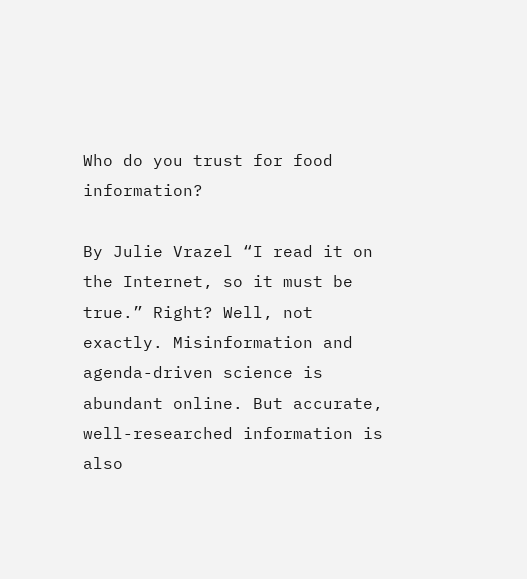Who do you trust for food information?

By Julie Vrazel “I read it on the Internet, so it must be true.” Right? Well, not exactly. Misinformation and agenda-driven science is abundant online. But accurate, well-researched information is also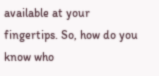available at your fingertips. So, how do you know who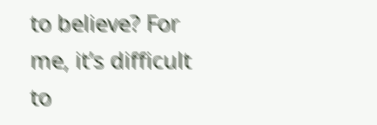to believe? For me, it’s difficult to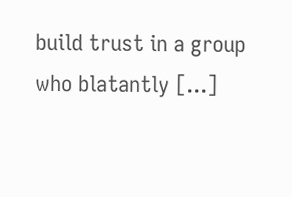build trust in a group who blatantly [...]